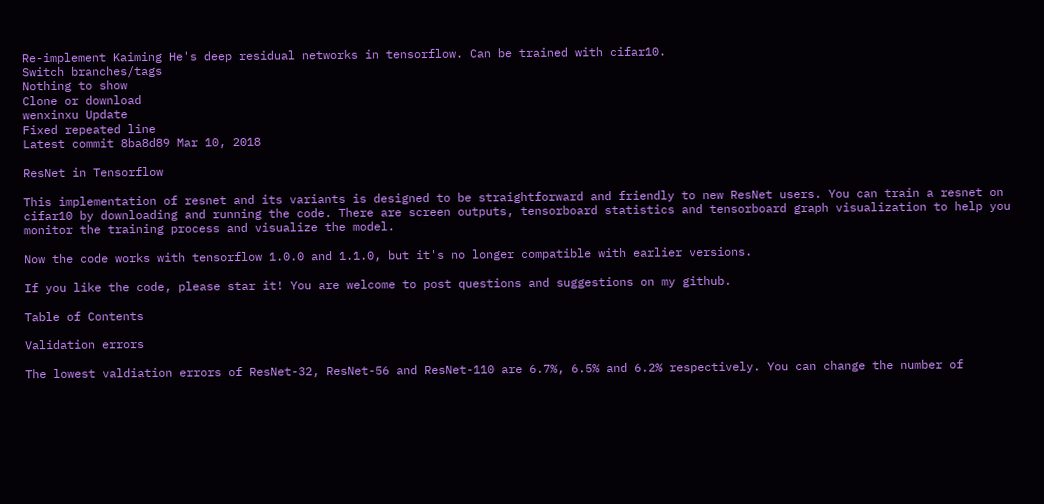Re-implement Kaiming He's deep residual networks in tensorflow. Can be trained with cifar10.
Switch branches/tags
Nothing to show
Clone or download
wenxinxu Update
Fixed repeated line
Latest commit 8ba8d89 Mar 10, 2018

ResNet in Tensorflow

This implementation of resnet and its variants is designed to be straightforward and friendly to new ResNet users. You can train a resnet on cifar10 by downloading and running the code. There are screen outputs, tensorboard statistics and tensorboard graph visualization to help you monitor the training process and visualize the model.

Now the code works with tensorflow 1.0.0 and 1.1.0, but it's no longer compatible with earlier versions.

If you like the code, please star it! You are welcome to post questions and suggestions on my github.

Table of Contents

Validation errors

The lowest valdiation errors of ResNet-32, ResNet-56 and ResNet-110 are 6.7%, 6.5% and 6.2% respectively. You can change the number of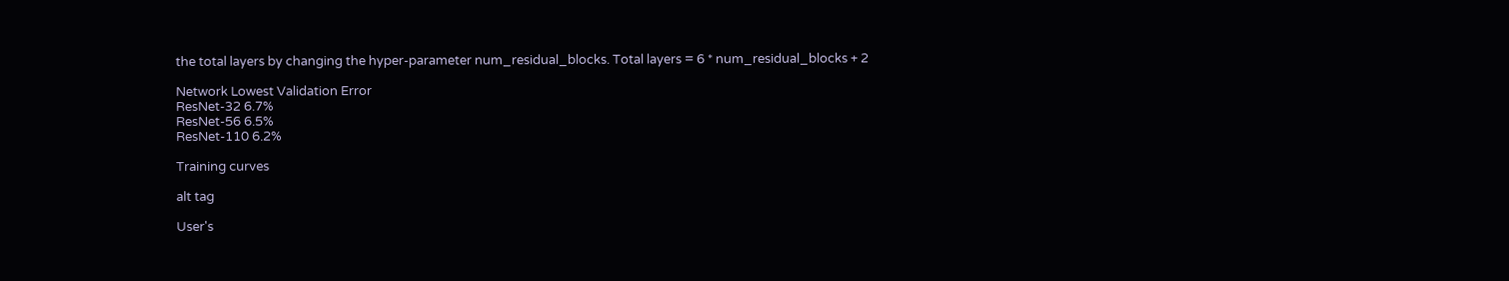the total layers by changing the hyper-parameter num_residual_blocks. Total layers = 6 * num_residual_blocks + 2

Network Lowest Validation Error
ResNet-32 6.7%
ResNet-56 6.5%
ResNet-110 6.2%

Training curves

alt tag

User's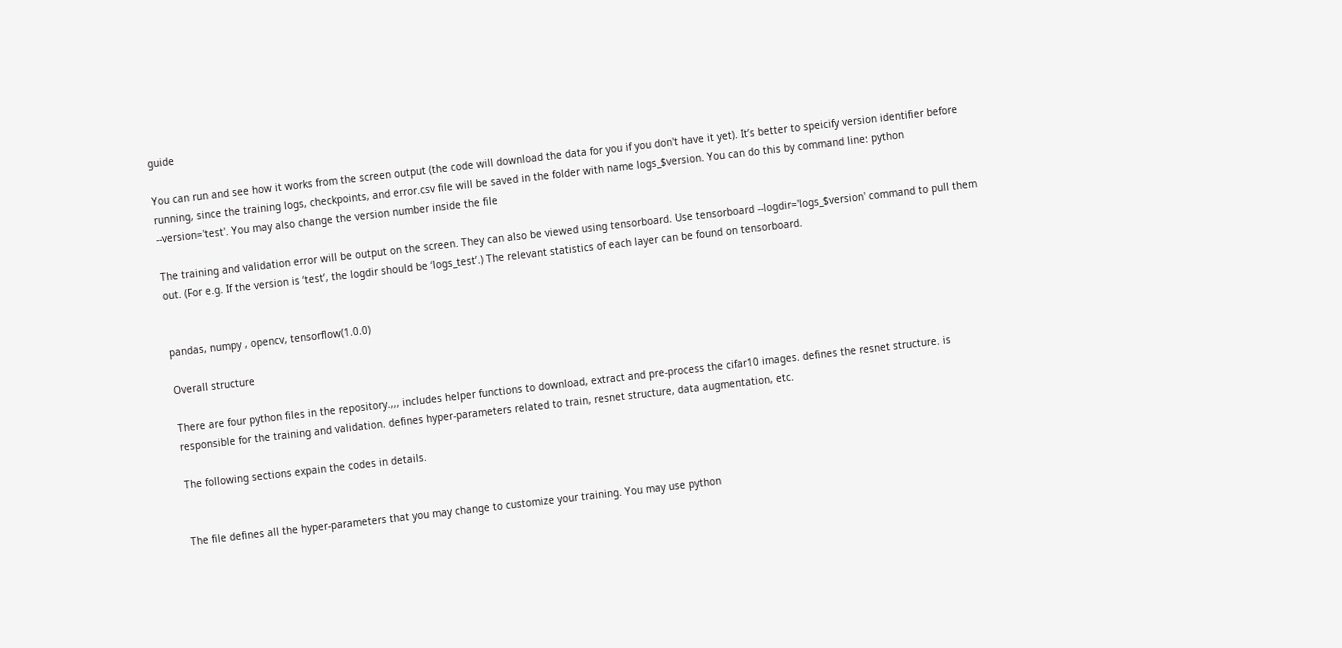guide

You can run and see how it works from the screen output (the code will download the data for you if you don't have it yet). It’s better to speicify version identifier before running, since the training logs, checkpoints, and error.csv file will be saved in the folder with name logs_$version. You can do this by command line: python --version='test'. You may also change the version number inside the file

The training and validation error will be output on the screen. They can also be viewed using tensorboard. Use tensorboard --logdir='logs_$version' command to pull them out. (For e.g. If the version is ‘test’, the logdir should be ‘logs_test’.) The relevant statistics of each layer can be found on tensorboard.


pandas, numpy , opencv, tensorflow(1.0.0)

Overall structure

There are four python files in the repository.,,, includes helper functions to download, extract and pre-process the cifar10 images. defines the resnet structure. is responsible for the training and validation. defines hyper-parameters related to train, resnet structure, data augmentation, etc.

The following sections expain the codes in details.


The file defines all the hyper-parameters that you may change to customize your training. You may use python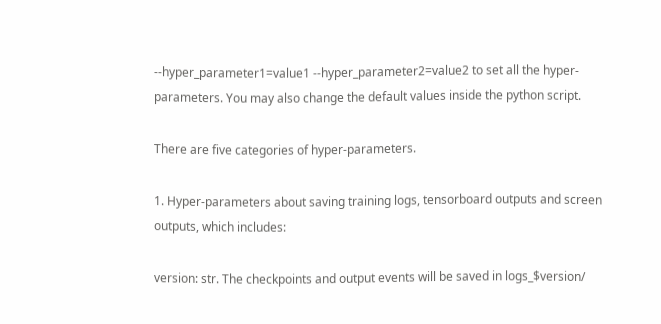--hyper_parameter1=value1 --hyper_parameter2=value2 to set all the hyper-parameters. You may also change the default values inside the python script.

There are five categories of hyper-parameters.

1. Hyper-parameters about saving training logs, tensorboard outputs and screen outputs, which includes:

version: str. The checkpoints and output events will be saved in logs_$version/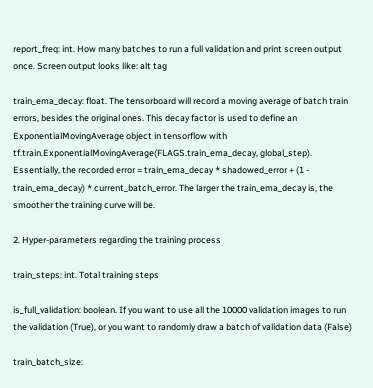report_freq: int. How many batches to run a full validation and print screen output once. Screen output looks like: alt tag

train_ema_decay: float. The tensorboard will record a moving average of batch train errors, besides the original ones. This decay factor is used to define an ExponentialMovingAverage object in tensorflow with tf.train.ExponentialMovingAverage(FLAGS.train_ema_decay, global_step). Essentially, the recorded error = train_ema_decay * shadowed_error + (1 - train_ema_decay) * current_batch_error. The larger the train_ema_decay is, the smoother the training curve will be.

2. Hyper-parameters regarding the training process

train_steps: int. Total training steps

is_full_validation: boolean. If you want to use all the 10000 validation images to run the validation (True), or you want to randomly draw a batch of validation data (False)

train_batch_size: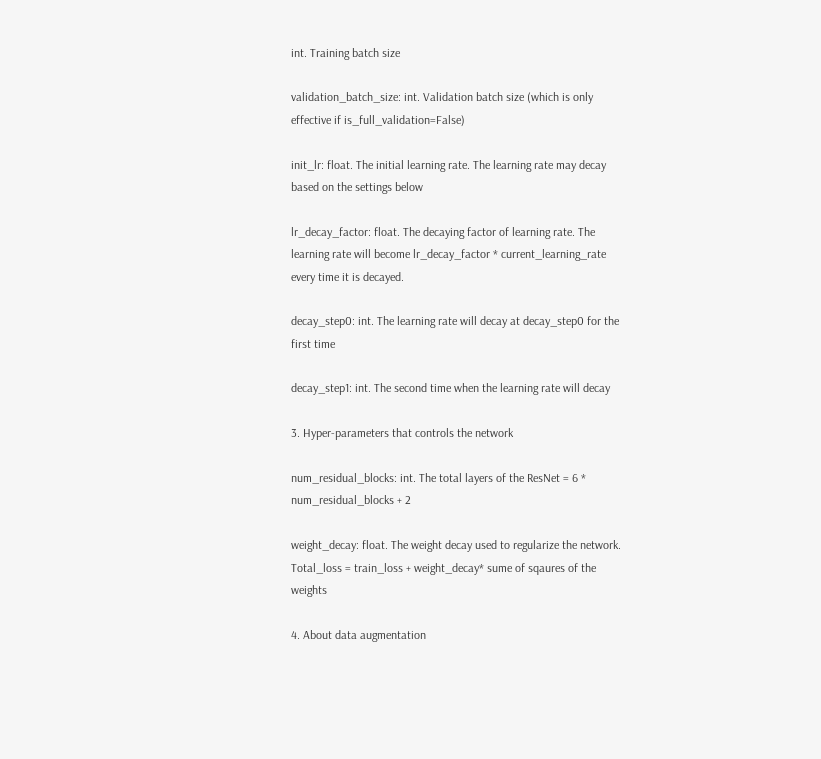int. Training batch size

validation_batch_size: int. Validation batch size (which is only effective if is_full_validation=False)

init_lr: float. The initial learning rate. The learning rate may decay based on the settings below

lr_decay_factor: float. The decaying factor of learning rate. The learning rate will become lr_decay_factor * current_learning_rate every time it is decayed.

decay_step0: int. The learning rate will decay at decay_step0 for the first time

decay_step1: int. The second time when the learning rate will decay

3. Hyper-parameters that controls the network

num_residual_blocks: int. The total layers of the ResNet = 6 * num_residual_blocks + 2

weight_decay: float. The weight decay used to regularize the network. Total_loss = train_loss + weight_decay* sume of sqaures of the weights

4. About data augmentation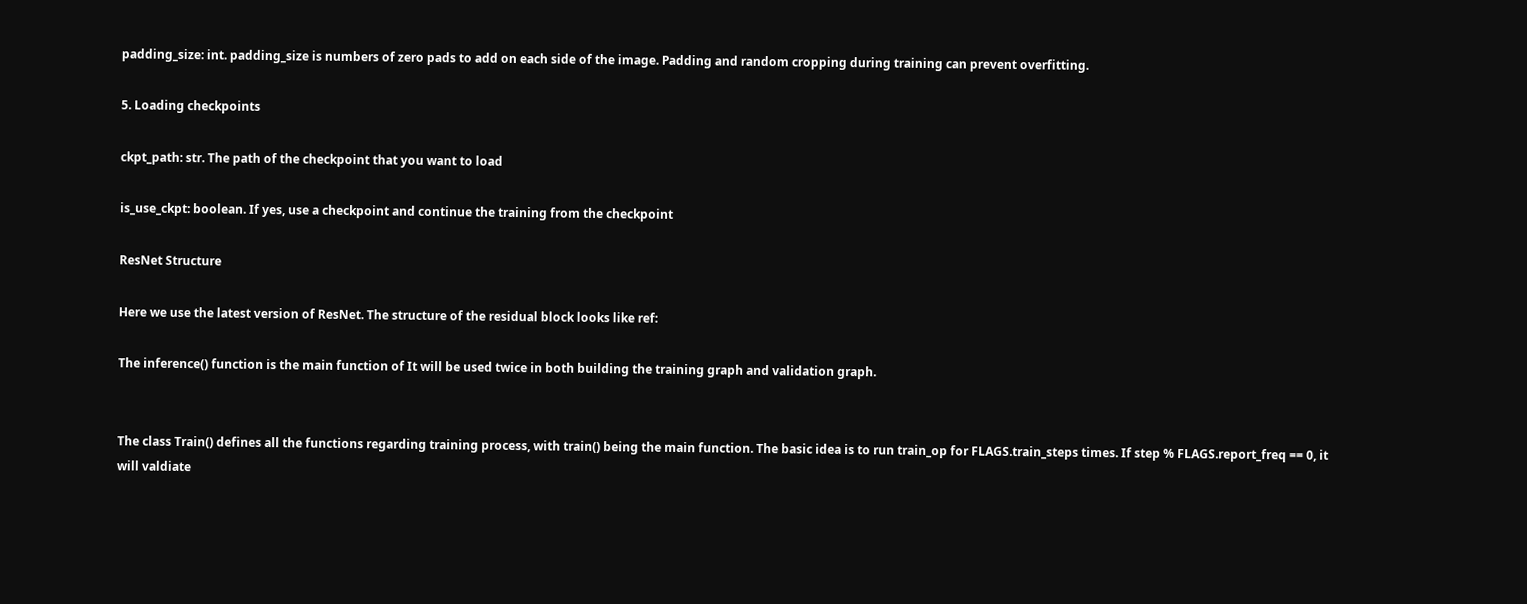padding_size: int. padding_size is numbers of zero pads to add on each side of the image. Padding and random cropping during training can prevent overfitting.

5. Loading checkpoints

ckpt_path: str. The path of the checkpoint that you want to load

is_use_ckpt: boolean. If yes, use a checkpoint and continue the training from the checkpoint

ResNet Structure

Here we use the latest version of ResNet. The structure of the residual block looks like ref:

The inference() function is the main function of It will be used twice in both building the training graph and validation graph.


The class Train() defines all the functions regarding training process, with train() being the main function. The basic idea is to run train_op for FLAGS.train_steps times. If step % FLAGS.report_freq == 0, it will valdiate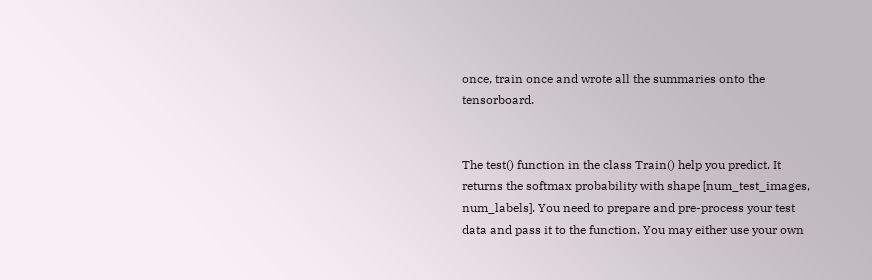once, train once and wrote all the summaries onto the tensorboard.


The test() function in the class Train() help you predict. It returns the softmax probability with shape [num_test_images, num_labels]. You need to prepare and pre-process your test data and pass it to the function. You may either use your own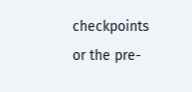checkpoints or the pre-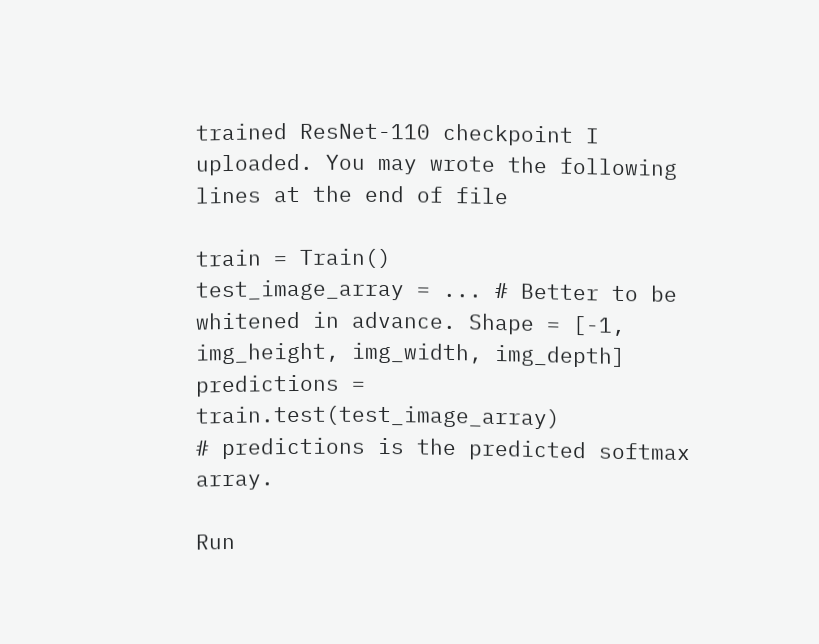trained ResNet-110 checkpoint I uploaded. You may wrote the following lines at the end of file

train = Train()
test_image_array = ... # Better to be whitened in advance. Shape = [-1, img_height, img_width, img_depth]
predictions = train.test(test_image_array)
# predictions is the predicted softmax array.

Run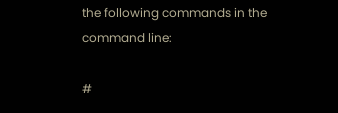the following commands in the command line:

#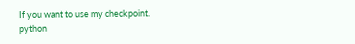If you want to use my checkpoint.
python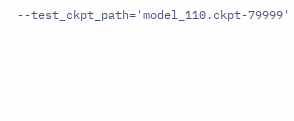--test_ckpt_path='model_110.ckpt-79999'